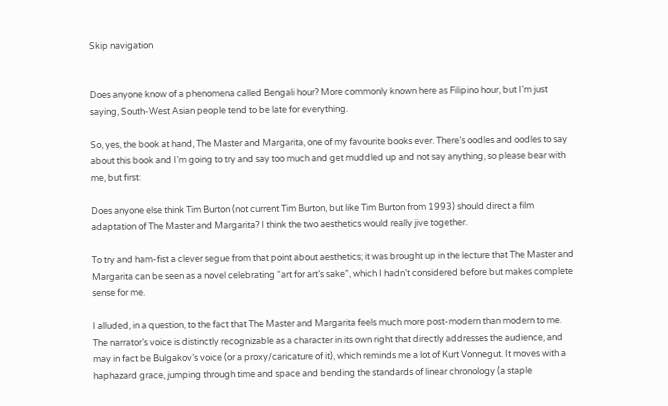Skip navigation


Does anyone know of a phenomena called Bengali hour? More commonly known here as Filipino hour, but I’m just saying, South-West Asian people tend to be late for everything.

So, yes, the book at hand, The Master and Margarita, one of my favourite books ever. There’s oodles and oodles to say about this book and I’m going to try and say too much and get muddled up and not say anything, so please bear with me, but first:

Does anyone else think Tim Burton (not current Tim Burton, but like Tim Burton from 1993) should direct a film adaptation of The Master and Margarita? I think the two aesthetics would really jive together.

To try and ham-fist a clever segue from that point about aesthetics; it was brought up in the lecture that The Master and Margarita can be seen as a novel celebrating “art for art’s sake”, which I hadn’t considered before but makes complete sense for me.

I alluded, in a question, to the fact that The Master and Margarita feels much more post-modern than modern to me. The narrator’s voice is distinctly recognizable as a character in its own right that directly addresses the audience, and may in fact be Bulgakov’s voice (or a proxy/caricature of it), which reminds me a lot of Kurt Vonnegut. It moves with a haphazard grace, jumping through time and space and bending the standards of linear chronology (a staple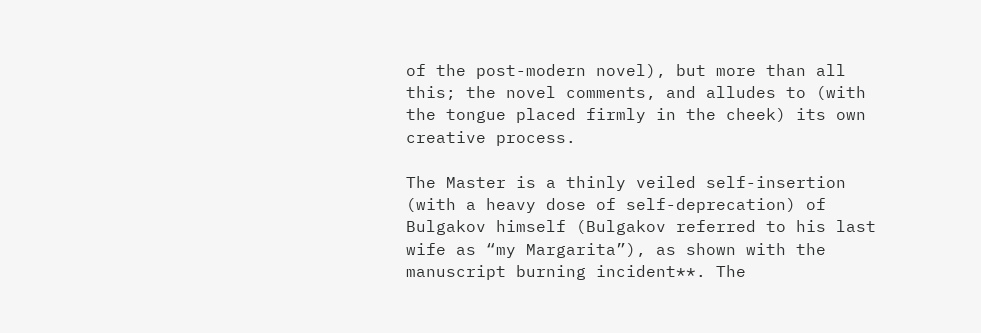of the post-modern novel), but more than all this; the novel comments, and alludes to (with the tongue placed firmly in the cheek) its own creative process.

The Master is a thinly veiled self-insertion (with a heavy dose of self-deprecation) of Bulgakov himself (Bulgakov referred to his last wife as “my Margarita”), as shown with the manuscript burning incident**. The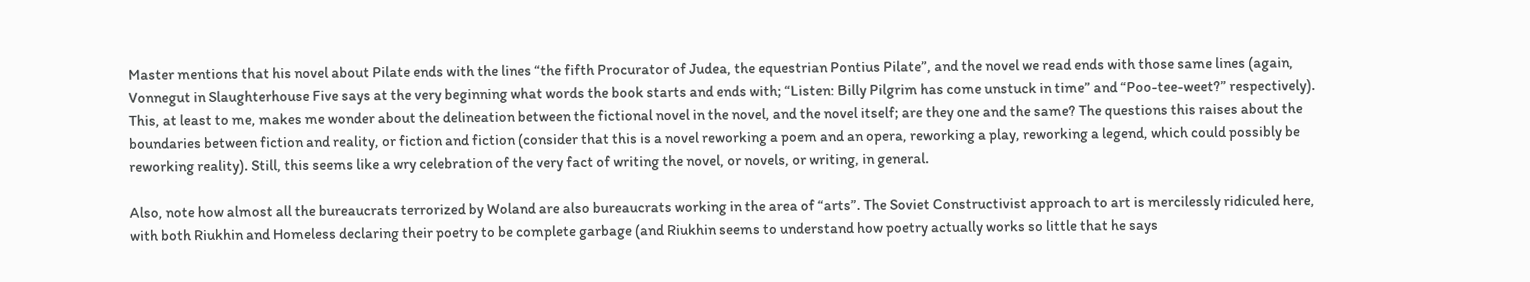Master mentions that his novel about Pilate ends with the lines “the fifth Procurator of Judea, the equestrian Pontius Pilate”, and the novel we read ends with those same lines (again, Vonnegut in Slaughterhouse Five says at the very beginning what words the book starts and ends with; “Listen: Billy Pilgrim has come unstuck in time” and “Poo-tee-weet?” respectively).  This, at least to me, makes me wonder about the delineation between the fictional novel in the novel, and the novel itself; are they one and the same? The questions this raises about the boundaries between fiction and reality, or fiction and fiction (consider that this is a novel reworking a poem and an opera, reworking a play, reworking a legend, which could possibly be reworking reality). Still, this seems like a wry celebration of the very fact of writing the novel, or novels, or writing, in general.

Also, note how almost all the bureaucrats terrorized by Woland are also bureaucrats working in the area of “arts”. The Soviet Constructivist approach to art is mercilessly ridiculed here, with both Riukhin and Homeless declaring their poetry to be complete garbage (and Riukhin seems to understand how poetry actually works so little that he says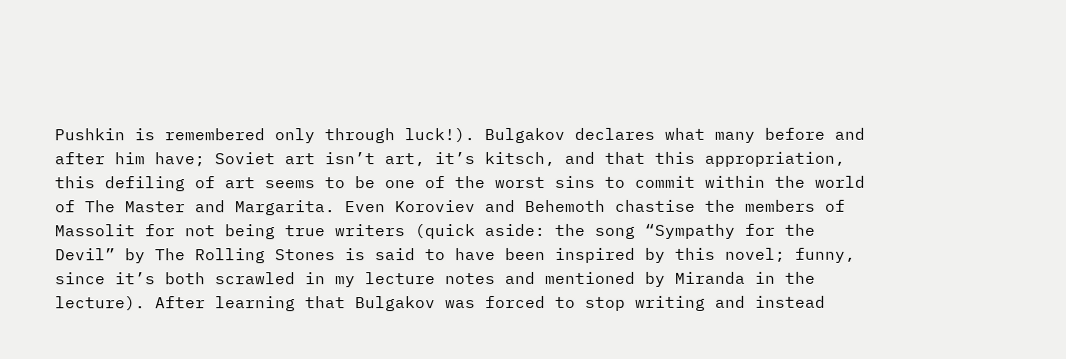Pushkin is remembered only through luck!). Bulgakov declares what many before and after him have; Soviet art isn’t art, it’s kitsch, and that this appropriation, this defiling of art seems to be one of the worst sins to commit within the world of The Master and Margarita. Even Koroviev and Behemoth chastise the members of Massolit for not being true writers (quick aside: the song “Sympathy for the Devil” by The Rolling Stones is said to have been inspired by this novel; funny, since it’s both scrawled in my lecture notes and mentioned by Miranda in the lecture). After learning that Bulgakov was forced to stop writing and instead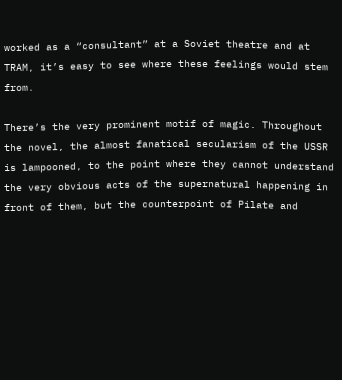worked as a “consultant” at a Soviet theatre and at TRAM, it’s easy to see where these feelings would stem from.

There’s the very prominent motif of magic. Throughout the novel, the almost fanatical secularism of the USSR is lampooned, to the point where they cannot understand the very obvious acts of the supernatural happening in front of them, but the counterpoint of Pilate and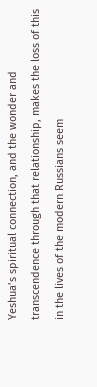Yeshua’s spiritual connection, and the wonder and transcendence through that relationship, makes the loss of this in the lives of the modern Russians seem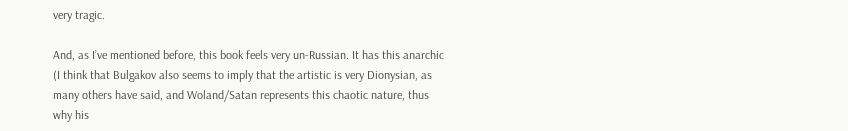very tragic.

And, as I’ve mentioned before, this book feels very un-Russian. It has this anarchic (I think that Bulgakov also seems to imply that the artistic is very Dionysian, as many others have said, and Woland/Satan represents this chaotic nature, thus why his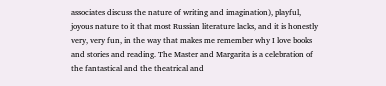associates discuss the nature of writing and imagination), playful, joyous nature to it that most Russian literature lacks, and it is honestly very, very fun, in the way that makes me remember why I love books and stories and reading. The Master and Margarita is a celebration of the fantastical and the theatrical and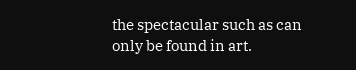the spectacular such as can only be found in art.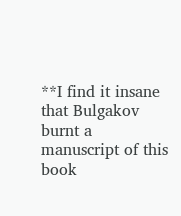**I find it insane that Bulgakov burnt a manuscript of this book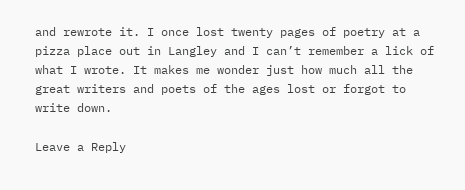and rewrote it. I once lost twenty pages of poetry at a pizza place out in Langley and I can’t remember a lick of what I wrote. It makes me wonder just how much all the great writers and poets of the ages lost or forgot to write down.

Leave a Reply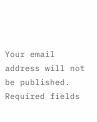Your email address will not be published. Required fields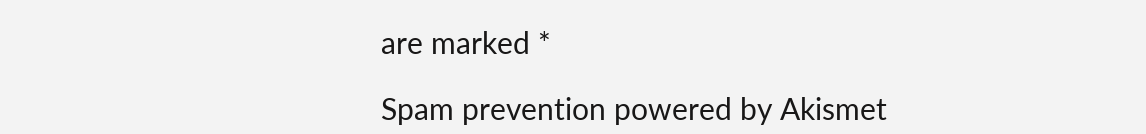are marked *

Spam prevention powered by Akismet